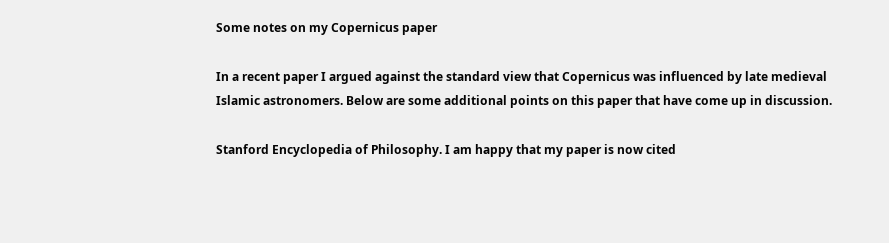Some notes on my Copernicus paper

In a recent paper I argued against the standard view that Copernicus was influenced by late medieval Islamic astronomers. Below are some additional points on this paper that have come up in discussion.

Stanford Encyclopedia of Philosophy. I am happy that my paper is now cited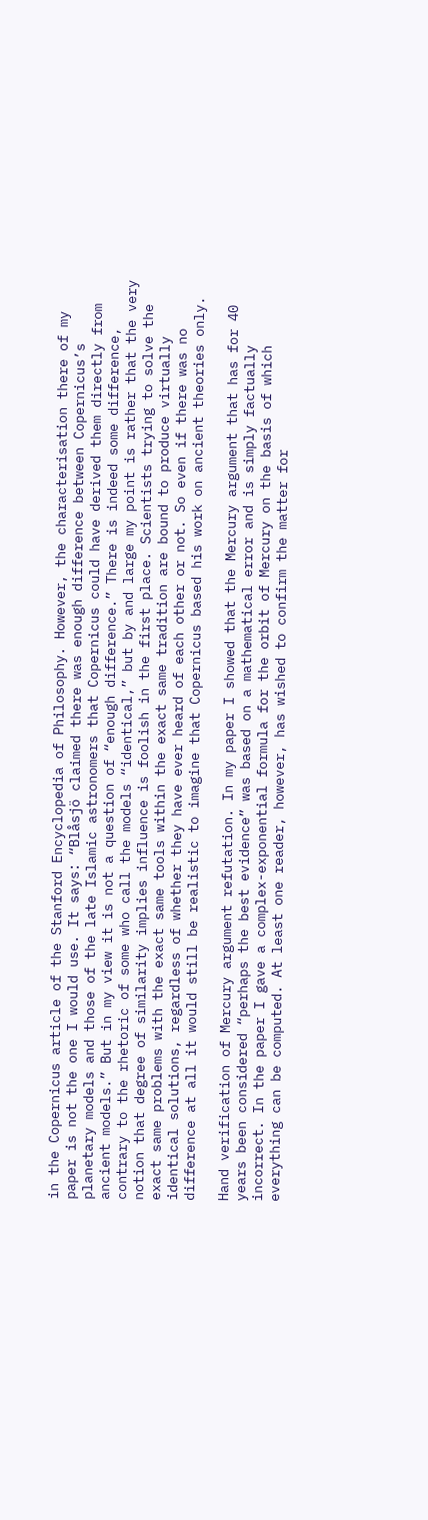in the Copernicus article of the Stanford Encyclopedia of Philosophy. However, the characterisation there of my paper is not the one I would use. It says: “Blåsjö claimed there was enough difference between Copernicus’s planetary models and those of the late Islamic astronomers that Copernicus could have derived them directly from ancient models.” But in my view it is not a question of “enough difference.” There is indeed some difference, contrary to the rhetoric of some who call the models “identical,” but by and large my point is rather that the very notion that degree of similarity implies influence is foolish in the first place. Scientists trying to solve the exact same problems with the exact same tools within the exact same tradition are bound to produce virtually identical solutions, regardless of whether they have ever heard of each other or not. So even if there was no difference at all it would still be realistic to imagine that Copernicus based his work on ancient theories only.

Hand verification of Mercury argument refutation. In my paper I showed that the Mercury argument that has for 40 years been considered “perhaps the best evidence” was based on a mathematical error and is simply factually incorrect. In the paper I gave a complex-exponential formula for the orbit of Mercury on the basis of which everything can be computed. At least one reader, however, has wished to confirm the matter for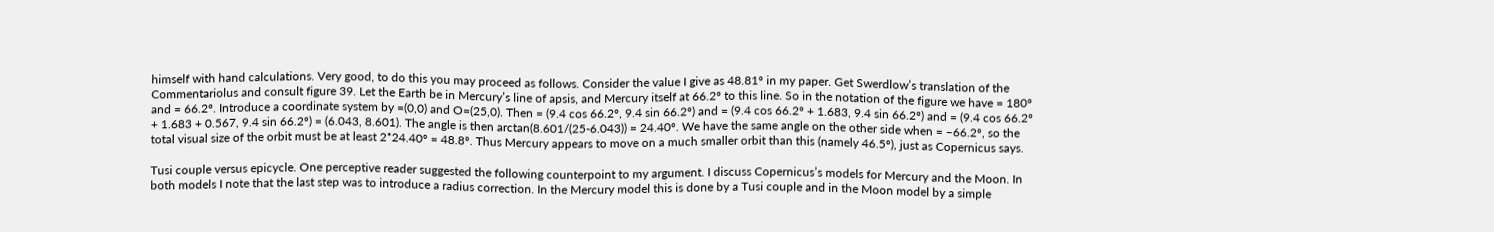himself with hand calculations. Very good, to do this you may proceed as follows. Consider the value I give as 48.81º in my paper. Get Swerdlow’s translation of the Commentariolus and consult figure 39. Let the Earth be in Mercury’s line of apsis, and Mercury itself at 66.2º to this line. So in the notation of the figure we have = 180º and = 66.2º. Introduce a coordinate system by =(0,0) and O=(25,0). Then = (9.4 cos 66.2º, 9.4 sin 66.2º) and = (9.4 cos 66.2º + 1.683, 9.4 sin 66.2º) and = (9.4 cos 66.2º + 1.683 + 0.567, 9.4 sin 66.2º) = (6.043, 8.601). The angle is then arctan(8.601/(25-6.043)) = 24.40º. We have the same angle on the other side when = –66.2º, so the total visual size of the orbit must be at least 2*24.40º = 48.8º. Thus Mercury appears to move on a much smaller orbit than this (namely 46.5º), just as Copernicus says.

Tusi couple versus epicycle. One perceptive reader suggested the following counterpoint to my argument. I discuss Copernicus’s models for Mercury and the Moon. In both models I note that the last step was to introduce a radius correction. In the Mercury model this is done by a Tusi couple and in the Moon model by a simple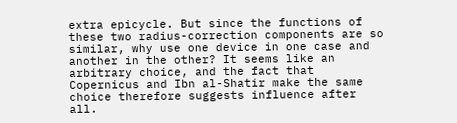extra epicycle. But since the functions of these two radius-correction components are so similar, why use one device in one case and another in the other? It seems like an arbitrary choice, and the fact that Copernicus and Ibn al-Shatir make the same choice therefore suggests influence after all.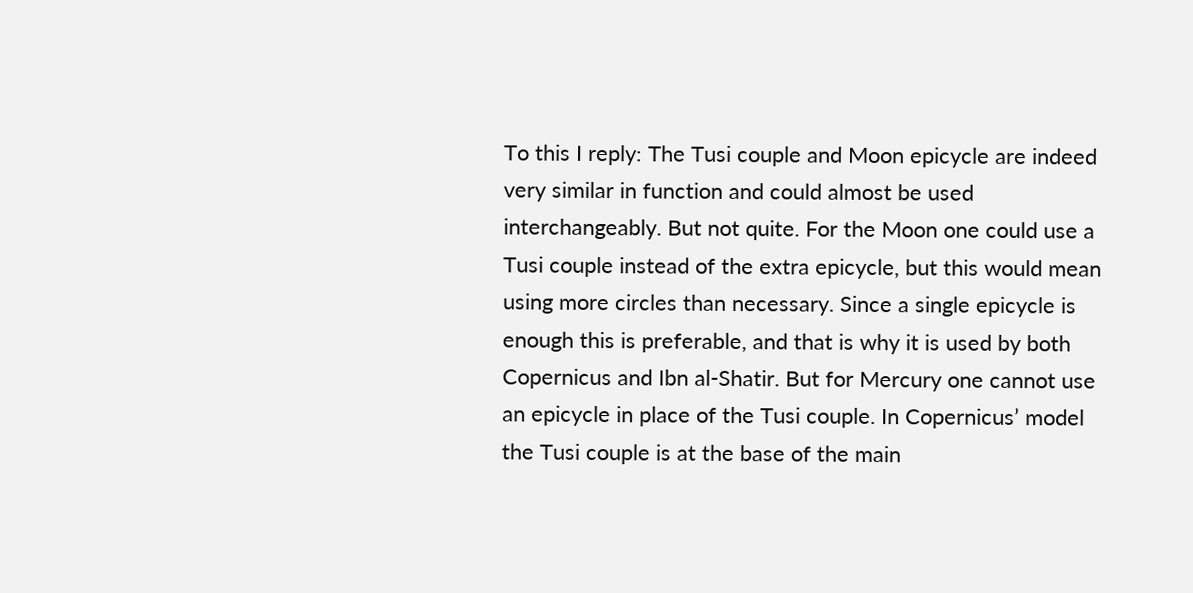To this I reply: The Tusi couple and Moon epicycle are indeed very similar in function and could almost be used interchangeably. But not quite. For the Moon one could use a Tusi couple instead of the extra epicycle, but this would mean using more circles than necessary. Since a single epicycle is enough this is preferable, and that is why it is used by both Copernicus and Ibn al-Shatir. But for Mercury one cannot use an epicycle in place of the Tusi couple. In Copernicus’ model the Tusi couple is at the base of the main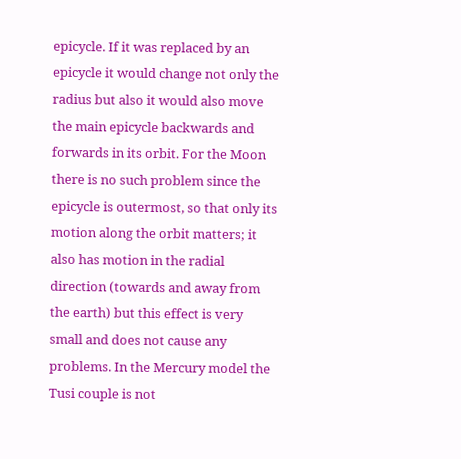epicycle. If it was replaced by an epicycle it would change not only the radius but also it would also move the main epicycle backwards and forwards in its orbit. For the Moon there is no such problem since the epicycle is outermost, so that only its motion along the orbit matters; it also has motion in the radial direction (towards and away from the earth) but this effect is very small and does not cause any problems. In the Mercury model the Tusi couple is not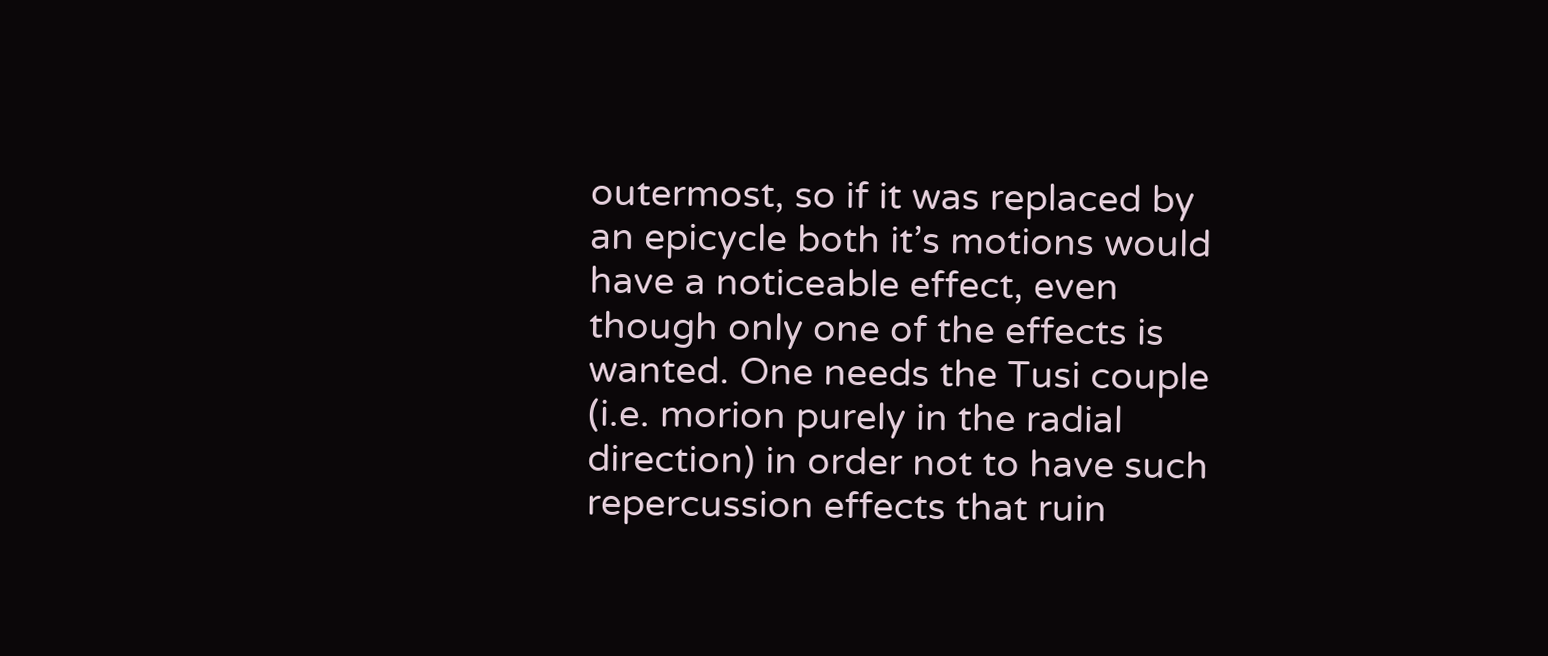outermost, so if it was replaced by an epicycle both it’s motions would have a noticeable effect, even though only one of the effects is wanted. One needs the Tusi couple (i.e. morion purely in the radial direction) in order not to have such repercussion effects that ruin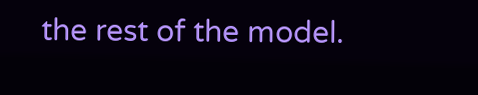the rest of the model.